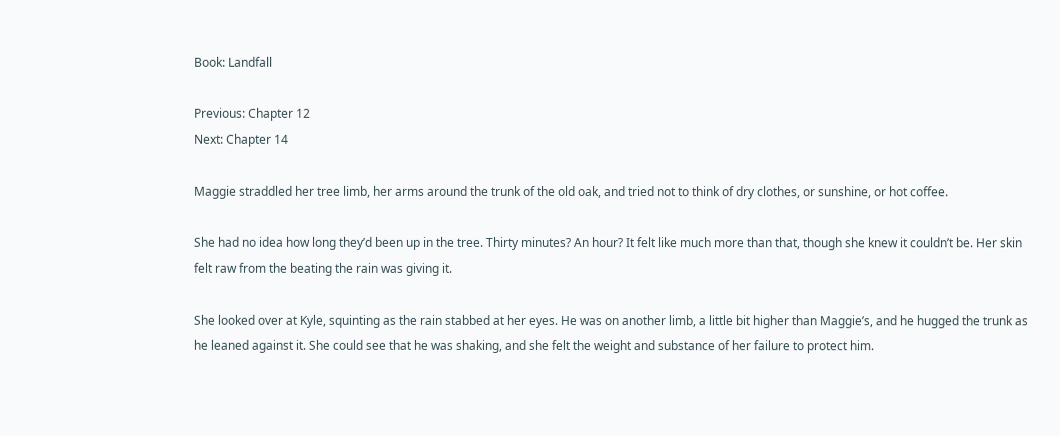Book: Landfall

Previous: Chapter 12
Next: Chapter 14

Maggie straddled her tree limb, her arms around the trunk of the old oak, and tried not to think of dry clothes, or sunshine, or hot coffee.

She had no idea how long they’d been up in the tree. Thirty minutes? An hour? It felt like much more than that, though she knew it couldn’t be. Her skin felt raw from the beating the rain was giving it.

She looked over at Kyle, squinting as the rain stabbed at her eyes. He was on another limb, a little bit higher than Maggie’s, and he hugged the trunk as he leaned against it. She could see that he was shaking, and she felt the weight and substance of her failure to protect him.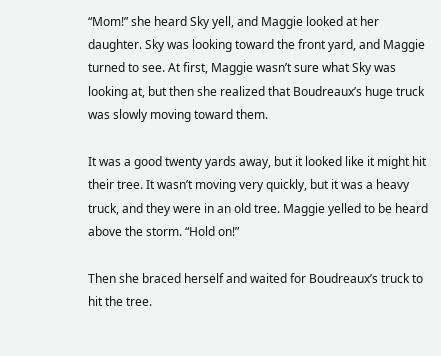“Mom!” she heard Sky yell, and Maggie looked at her daughter. Sky was looking toward the front yard, and Maggie turned to see. At first, Maggie wasn’t sure what Sky was looking at, but then she realized that Boudreaux’s huge truck was slowly moving toward them.

It was a good twenty yards away, but it looked like it might hit their tree. It wasn’t moving very quickly, but it was a heavy truck, and they were in an old tree. Maggie yelled to be heard above the storm. “Hold on!”

Then she braced herself and waited for Boudreaux’s truck to hit the tree.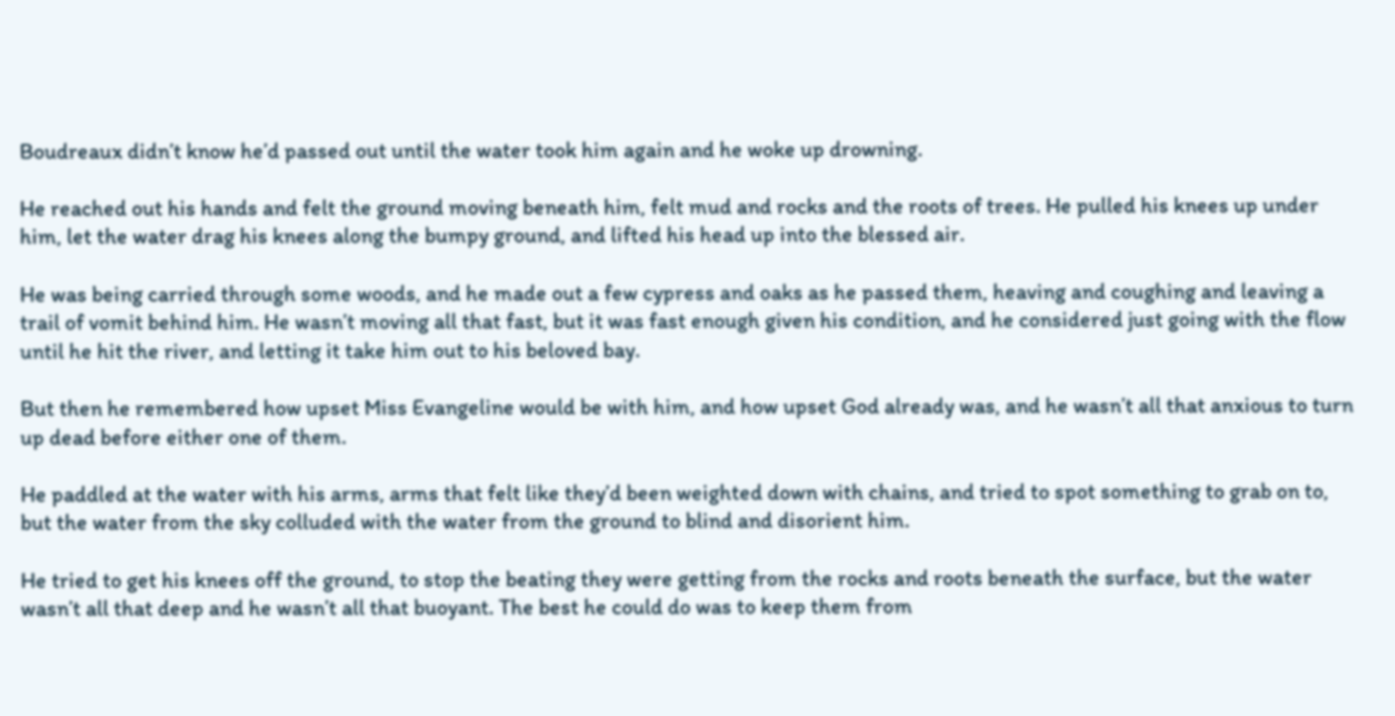Boudreaux didn’t know he’d passed out until the water took him again and he woke up drowning.

He reached out his hands and felt the ground moving beneath him, felt mud and rocks and the roots of trees. He pulled his knees up under him, let the water drag his knees along the bumpy ground, and lifted his head up into the blessed air.

He was being carried through some woods, and he made out a few cypress and oaks as he passed them, heaving and coughing and leaving a trail of vomit behind him. He wasn’t moving all that fast, but it was fast enough given his condition, and he considered just going with the flow until he hit the river, and letting it take him out to his beloved bay.

But then he remembered how upset Miss Evangeline would be with him, and how upset God already was, and he wasn’t all that anxious to turn up dead before either one of them.

He paddled at the water with his arms, arms that felt like they’d been weighted down with chains, and tried to spot something to grab on to, but the water from the sky colluded with the water from the ground to blind and disorient him.

He tried to get his knees off the ground, to stop the beating they were getting from the rocks and roots beneath the surface, but the water wasn’t all that deep and he wasn’t all that buoyant. The best he could do was to keep them from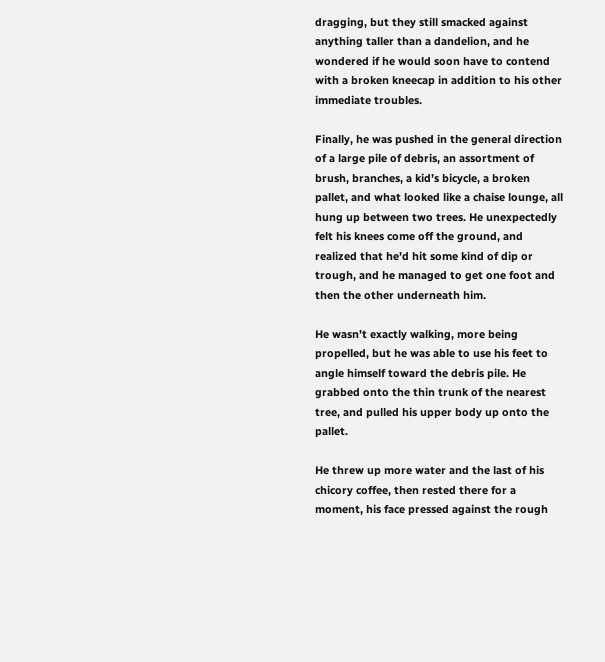dragging, but they still smacked against anything taller than a dandelion, and he wondered if he would soon have to contend with a broken kneecap in addition to his other immediate troubles.

Finally, he was pushed in the general direction of a large pile of debris, an assortment of brush, branches, a kid’s bicycle, a broken pallet, and what looked like a chaise lounge, all hung up between two trees. He unexpectedly felt his knees come off the ground, and realized that he’d hit some kind of dip or trough, and he managed to get one foot and then the other underneath him.

He wasn’t exactly walking, more being propelled, but he was able to use his feet to angle himself toward the debris pile. He grabbed onto the thin trunk of the nearest tree, and pulled his upper body up onto the pallet.

He threw up more water and the last of his chicory coffee, then rested there for a moment, his face pressed against the rough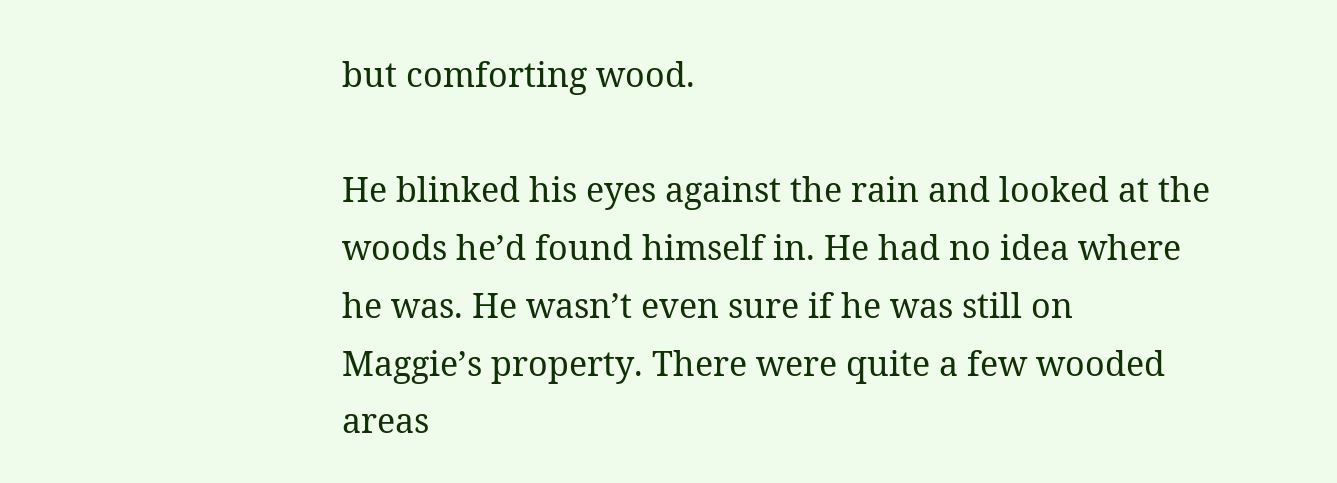but comforting wood.

He blinked his eyes against the rain and looked at the woods he’d found himself in. He had no idea where he was. He wasn’t even sure if he was still on Maggie’s property. There were quite a few wooded areas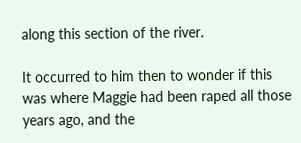along this section of the river.

It occurred to him then to wonder if this was where Maggie had been raped all those years ago, and the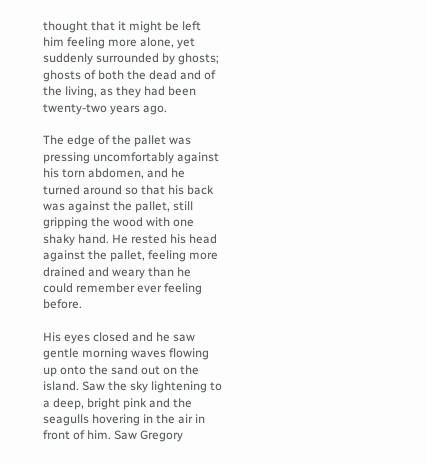thought that it might be left him feeling more alone, yet suddenly surrounded by ghosts; ghosts of both the dead and of the living, as they had been twenty-two years ago.

The edge of the pallet was pressing uncomfortably against his torn abdomen, and he turned around so that his back was against the pallet, still gripping the wood with one shaky hand. He rested his head against the pallet, feeling more drained and weary than he could remember ever feeling before.

His eyes closed and he saw gentle morning waves flowing up onto the sand out on the island. Saw the sky lightening to a deep, bright pink and the seagulls hovering in the air in front of him. Saw Gregory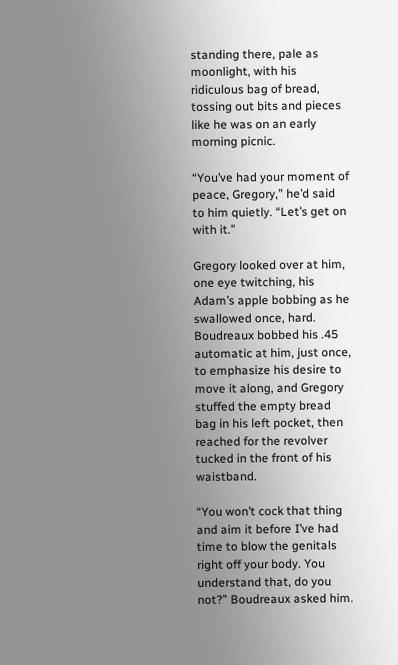standing there, pale as moonlight, with his ridiculous bag of bread, tossing out bits and pieces like he was on an early morning picnic.

“You’ve had your moment of peace, Gregory,” he’d said to him quietly. “Let’s get on with it.”

Gregory looked over at him, one eye twitching, his Adam’s apple bobbing as he swallowed once, hard. Boudreaux bobbed his .45 automatic at him, just once, to emphasize his desire to move it along, and Gregory stuffed the empty bread bag in his left pocket, then reached for the revolver tucked in the front of his waistband.

“You won’t cock that thing and aim it before I’ve had time to blow the genitals right off your body. You understand that, do you not?” Boudreaux asked him.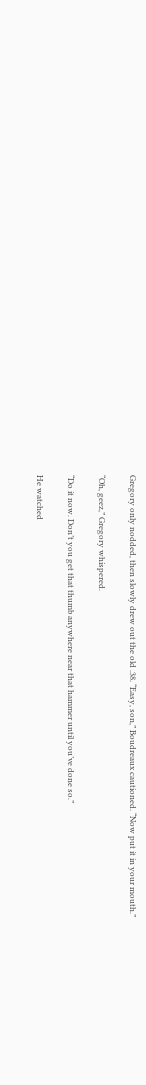Gregory only nodded, then slowly drew out the old .38. “Easy, son,” Boudreaux cautioned. “Now put it in your mouth.”

“Oh, geez,” Gregory whispered.

“Do it now. Don’t you get that thumb anywhere near that hammer until you’ve done so.”

He watched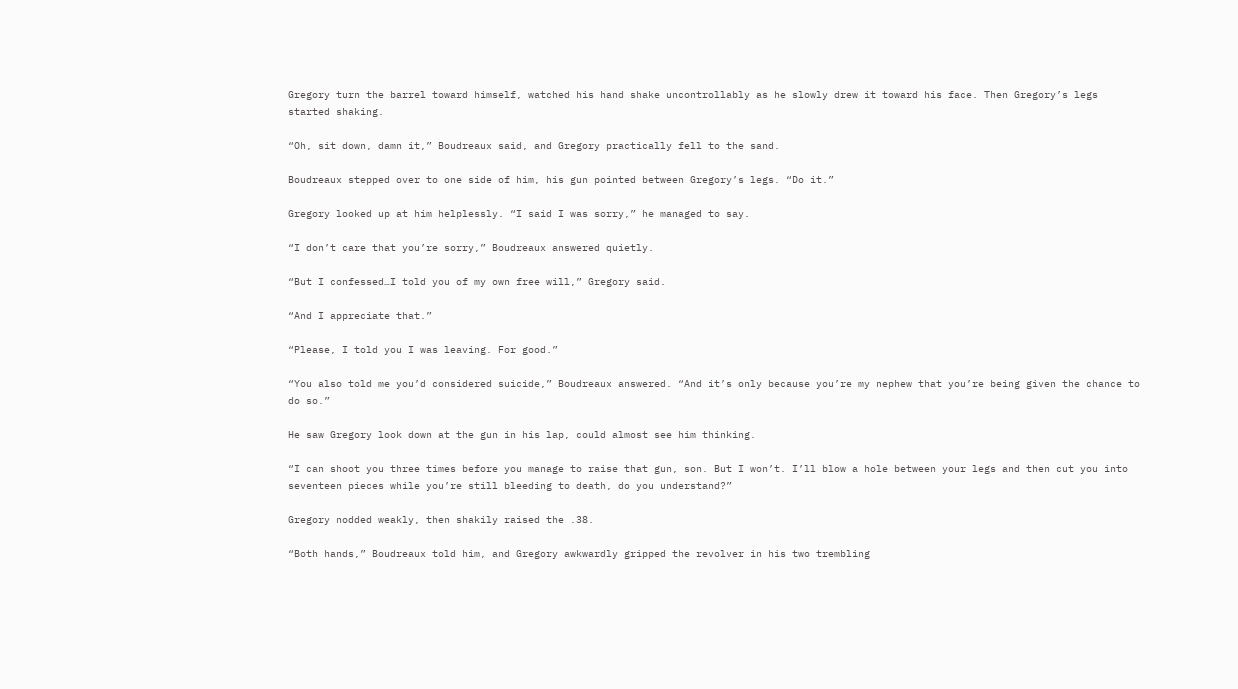Gregory turn the barrel toward himself, watched his hand shake uncontrollably as he slowly drew it toward his face. Then Gregory’s legs started shaking.

“Oh, sit down, damn it,” Boudreaux said, and Gregory practically fell to the sand.

Boudreaux stepped over to one side of him, his gun pointed between Gregory’s legs. “Do it.”

Gregory looked up at him helplessly. “I said I was sorry,” he managed to say.

“I don’t care that you’re sorry,” Boudreaux answered quietly.

“But I confessed…I told you of my own free will,” Gregory said.

“And I appreciate that.”

“Please, I told you I was leaving. For good.”

“You also told me you’d considered suicide,” Boudreaux answered. “And it’s only because you’re my nephew that you’re being given the chance to do so.”

He saw Gregory look down at the gun in his lap, could almost see him thinking.

“I can shoot you three times before you manage to raise that gun, son. But I won’t. I’ll blow a hole between your legs and then cut you into seventeen pieces while you’re still bleeding to death, do you understand?”

Gregory nodded weakly, then shakily raised the .38.

“Both hands,” Boudreaux told him, and Gregory awkwardly gripped the revolver in his two trembling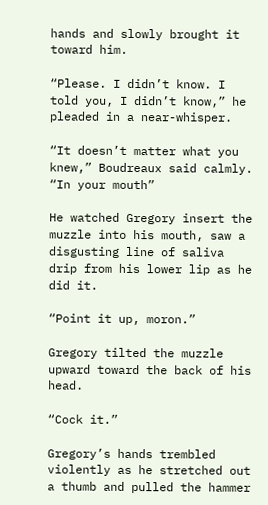hands and slowly brought it toward him.

“Please. I didn’t know. I told you, I didn’t know,” he pleaded in a near-whisper.

“It doesn’t matter what you knew,” Boudreaux said calmly. “In your mouth”

He watched Gregory insert the muzzle into his mouth, saw a disgusting line of saliva drip from his lower lip as he did it.

“Point it up, moron.”

Gregory tilted the muzzle upward toward the back of his head.

“Cock it.”

Gregory’s hands trembled violently as he stretched out a thumb and pulled the hammer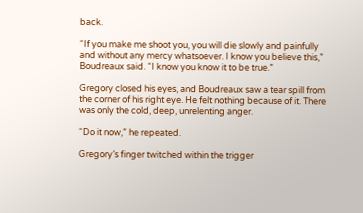back.

“If you make me shoot you, you will die slowly and painfully and without any mercy whatsoever. I know you believe this,” Boudreaux said. “I know you know it to be true.”

Gregory closed his eyes, and Boudreaux saw a tear spill from the corner of his right eye. He felt nothing because of it. There was only the cold, deep, unrelenting anger.

“Do it now,” he repeated.

Gregory’s finger twitched within the trigger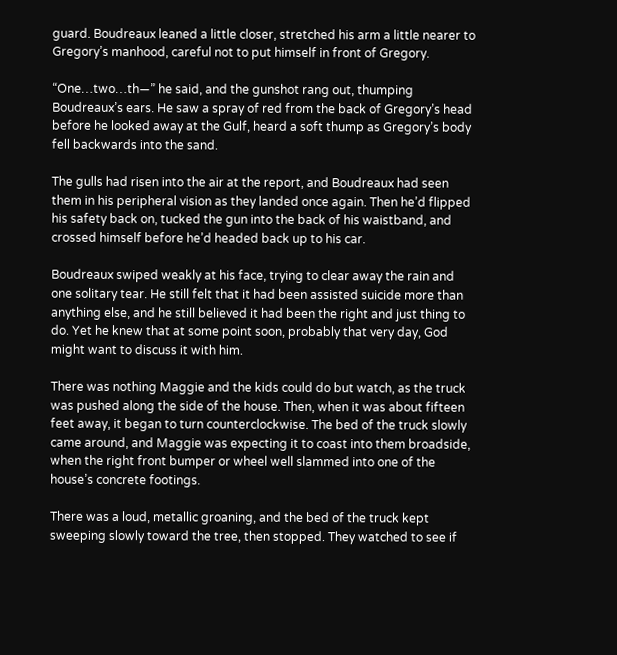guard. Boudreaux leaned a little closer, stretched his arm a little nearer to Gregory’s manhood, careful not to put himself in front of Gregory.

“One…two…th—” he said, and the gunshot rang out, thumping Boudreaux’s ears. He saw a spray of red from the back of Gregory’s head before he looked away at the Gulf, heard a soft thump as Gregory’s body fell backwards into the sand.

The gulls had risen into the air at the report, and Boudreaux had seen them in his peripheral vision as they landed once again. Then he’d flipped his safety back on, tucked the gun into the back of his waistband, and crossed himself before he’d headed back up to his car.

Boudreaux swiped weakly at his face, trying to clear away the rain and one solitary tear. He still felt that it had been assisted suicide more than anything else, and he still believed it had been the right and just thing to do. Yet he knew that at some point soon, probably that very day, God might want to discuss it with him.

There was nothing Maggie and the kids could do but watch, as the truck was pushed along the side of the house. Then, when it was about fifteen feet away, it began to turn counterclockwise. The bed of the truck slowly came around, and Maggie was expecting it to coast into them broadside, when the right front bumper or wheel well slammed into one of the house’s concrete footings.

There was a loud, metallic groaning, and the bed of the truck kept sweeping slowly toward the tree, then stopped. They watched to see if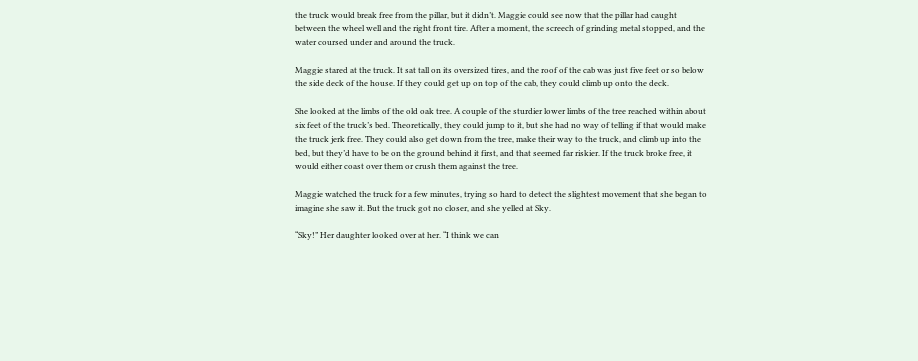the truck would break free from the pillar, but it didn’t. Maggie could see now that the pillar had caught between the wheel well and the right front tire. After a moment, the screech of grinding metal stopped, and the water coursed under and around the truck.

Maggie stared at the truck. It sat tall on its oversized tires, and the roof of the cab was just five feet or so below the side deck of the house. If they could get up on top of the cab, they could climb up onto the deck.

She looked at the limbs of the old oak tree. A couple of the sturdier lower limbs of the tree reached within about six feet of the truck’s bed. Theoretically, they could jump to it, but she had no way of telling if that would make the truck jerk free. They could also get down from the tree, make their way to the truck, and climb up into the bed, but they’d have to be on the ground behind it first, and that seemed far riskier. If the truck broke free, it would either coast over them or crush them against the tree.

Maggie watched the truck for a few minutes, trying so hard to detect the slightest movement that she began to imagine she saw it. But the truck got no closer, and she yelled at Sky.

“Sky!” Her daughter looked over at her. “I think we can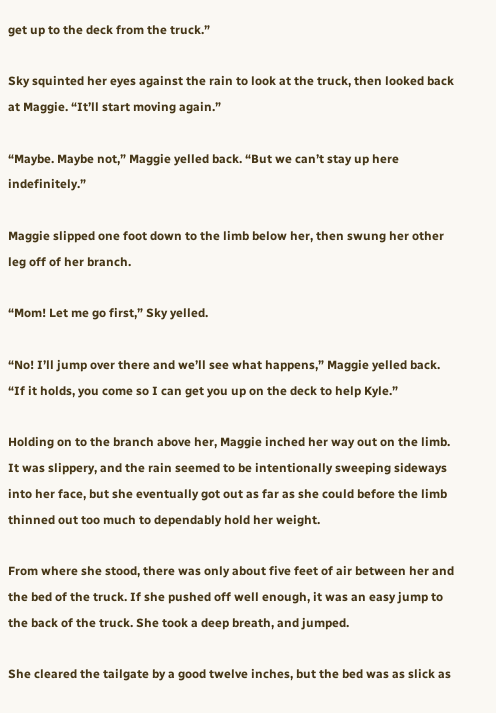get up to the deck from the truck.”

Sky squinted her eyes against the rain to look at the truck, then looked back at Maggie. “It’ll start moving again.”

“Maybe. Maybe not,” Maggie yelled back. “But we can’t stay up here indefinitely.”

Maggie slipped one foot down to the limb below her, then swung her other leg off of her branch.

“Mom! Let me go first,” Sky yelled.

“No! I’ll jump over there and we’ll see what happens,” Maggie yelled back. “If it holds, you come so I can get you up on the deck to help Kyle.”

Holding on to the branch above her, Maggie inched her way out on the limb. It was slippery, and the rain seemed to be intentionally sweeping sideways into her face, but she eventually got out as far as she could before the limb thinned out too much to dependably hold her weight.

From where she stood, there was only about five feet of air between her and the bed of the truck. If she pushed off well enough, it was an easy jump to the back of the truck. She took a deep breath, and jumped.

She cleared the tailgate by a good twelve inches, but the bed was as slick as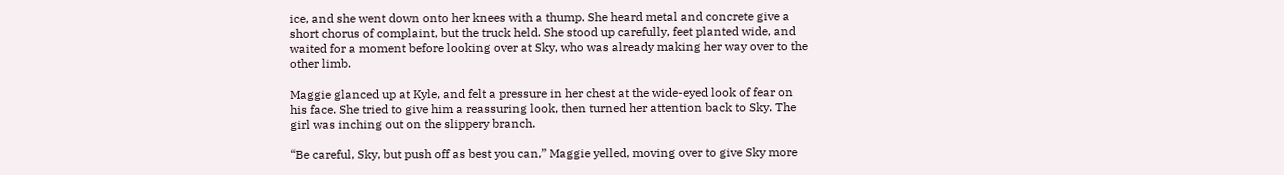ice, and she went down onto her knees with a thump. She heard metal and concrete give a short chorus of complaint, but the truck held. She stood up carefully, feet planted wide, and waited for a moment before looking over at Sky, who was already making her way over to the other limb.

Maggie glanced up at Kyle, and felt a pressure in her chest at the wide-eyed look of fear on his face. She tried to give him a reassuring look, then turned her attention back to Sky. The girl was inching out on the slippery branch.

“Be careful, Sky, but push off as best you can,” Maggie yelled, moving over to give Sky more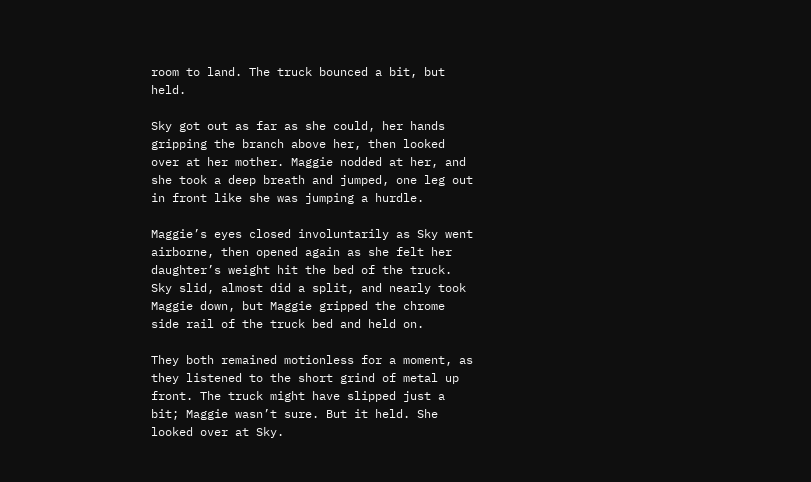room to land. The truck bounced a bit, but held.

Sky got out as far as she could, her hands gripping the branch above her, then looked over at her mother. Maggie nodded at her, and she took a deep breath and jumped, one leg out in front like she was jumping a hurdle.

Maggie’s eyes closed involuntarily as Sky went airborne, then opened again as she felt her daughter’s weight hit the bed of the truck. Sky slid, almost did a split, and nearly took Maggie down, but Maggie gripped the chrome side rail of the truck bed and held on.

They both remained motionless for a moment, as they listened to the short grind of metal up front. The truck might have slipped just a bit; Maggie wasn’t sure. But it held. She looked over at Sky.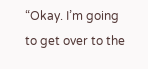“Okay. I’m going to get over to the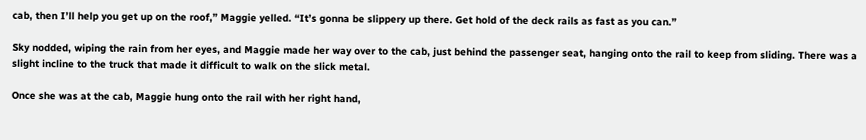cab, then I’ll help you get up on the roof,” Maggie yelled. “It’s gonna be slippery up there. Get hold of the deck rails as fast as you can.”

Sky nodded, wiping the rain from her eyes, and Maggie made her way over to the cab, just behind the passenger seat, hanging onto the rail to keep from sliding. There was a slight incline to the truck that made it difficult to walk on the slick metal.

Once she was at the cab, Maggie hung onto the rail with her right hand,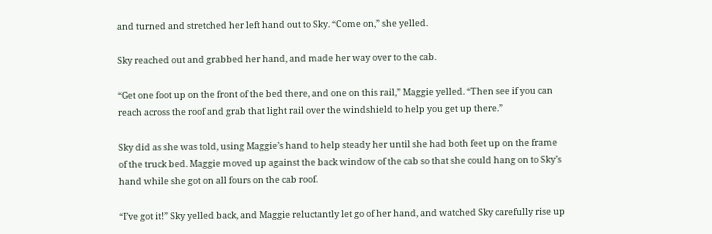and turned and stretched her left hand out to Sky. “Come on,” she yelled.

Sky reached out and grabbed her hand, and made her way over to the cab.

“Get one foot up on the front of the bed there, and one on this rail,” Maggie yelled. “Then see if you can reach across the roof and grab that light rail over the windshield to help you get up there.”

Sky did as she was told, using Maggie’s hand to help steady her until she had both feet up on the frame of the truck bed. Maggie moved up against the back window of the cab so that she could hang on to Sky’s hand while she got on all fours on the cab roof.

“I’ve got it!” Sky yelled back, and Maggie reluctantly let go of her hand, and watched Sky carefully rise up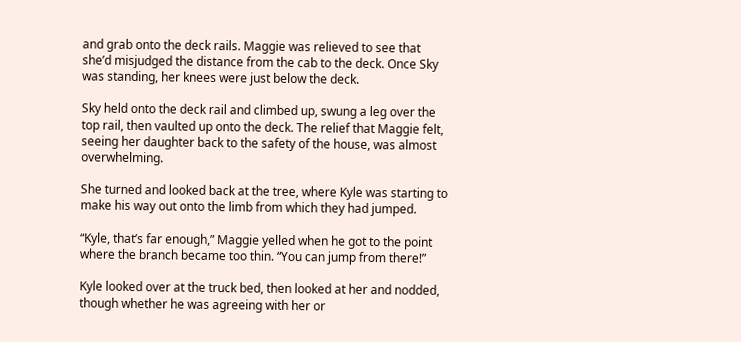and grab onto the deck rails. Maggie was relieved to see that she’d misjudged the distance from the cab to the deck. Once Sky was standing, her knees were just below the deck.

Sky held onto the deck rail and climbed up, swung a leg over the top rail, then vaulted up onto the deck. The relief that Maggie felt, seeing her daughter back to the safety of the house, was almost overwhelming.

She turned and looked back at the tree, where Kyle was starting to make his way out onto the limb from which they had jumped.

“Kyle, that’s far enough,” Maggie yelled when he got to the point where the branch became too thin. “You can jump from there!”

Kyle looked over at the truck bed, then looked at her and nodded, though whether he was agreeing with her or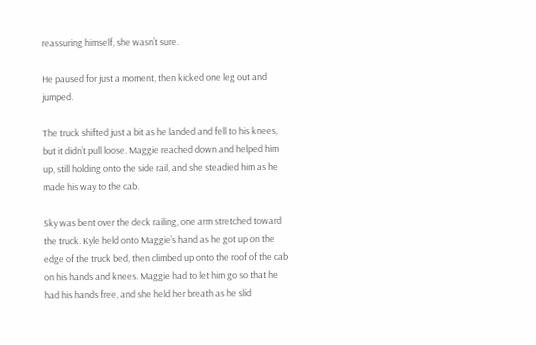reassuring himself, she wasn’t sure.

He paused for just a moment, then kicked one leg out and jumped.

The truck shifted just a bit as he landed and fell to his knees, but it didn’t pull loose. Maggie reached down and helped him up, still holding onto the side rail, and she steadied him as he made his way to the cab.

Sky was bent over the deck railing, one arm stretched toward the truck. Kyle held onto Maggie’s hand as he got up on the edge of the truck bed, then climbed up onto the roof of the cab on his hands and knees. Maggie had to let him go so that he had his hands free, and she held her breath as he slid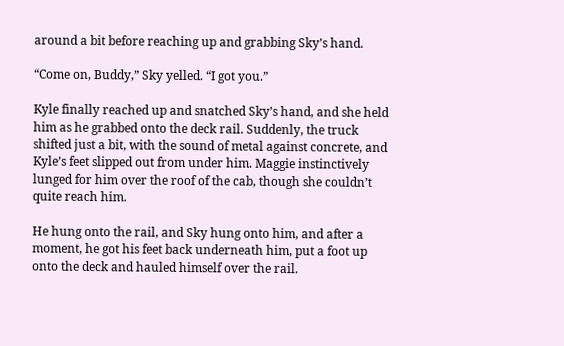around a bit before reaching up and grabbing Sky’s hand.

“Come on, Buddy,” Sky yelled. “I got you.”

Kyle finally reached up and snatched Sky’s hand, and she held him as he grabbed onto the deck rail. Suddenly, the truck shifted just a bit, with the sound of metal against concrete, and Kyle’s feet slipped out from under him. Maggie instinctively lunged for him over the roof of the cab, though she couldn’t quite reach him.

He hung onto the rail, and Sky hung onto him, and after a moment, he got his feet back underneath him, put a foot up onto the deck and hauled himself over the rail.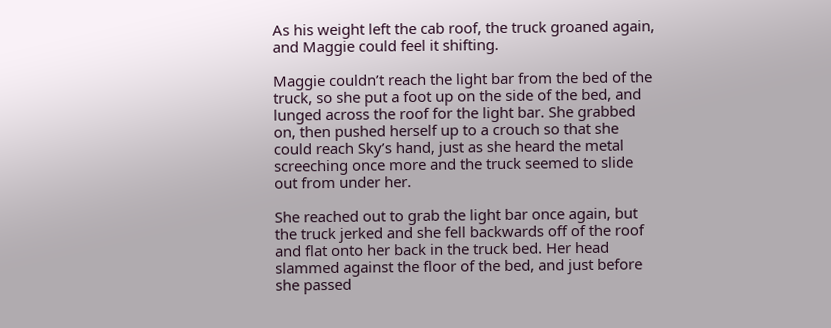As his weight left the cab roof, the truck groaned again, and Maggie could feel it shifting.

Maggie couldn’t reach the light bar from the bed of the truck, so she put a foot up on the side of the bed, and lunged across the roof for the light bar. She grabbed on, then pushed herself up to a crouch so that she could reach Sky’s hand, just as she heard the metal screeching once more and the truck seemed to slide out from under her.

She reached out to grab the light bar once again, but the truck jerked and she fell backwards off of the roof and flat onto her back in the truck bed. Her head slammed against the floor of the bed, and just before she passed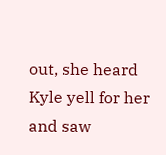out, she heard Kyle yell for her and saw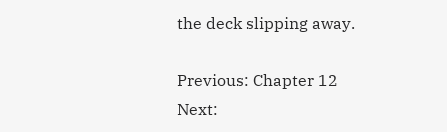the deck slipping away.

Previous: Chapter 12
Next: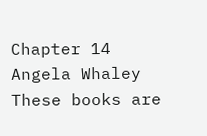Chapter 14
Angela Whaley
These books are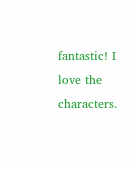fantastic! I love the characters.